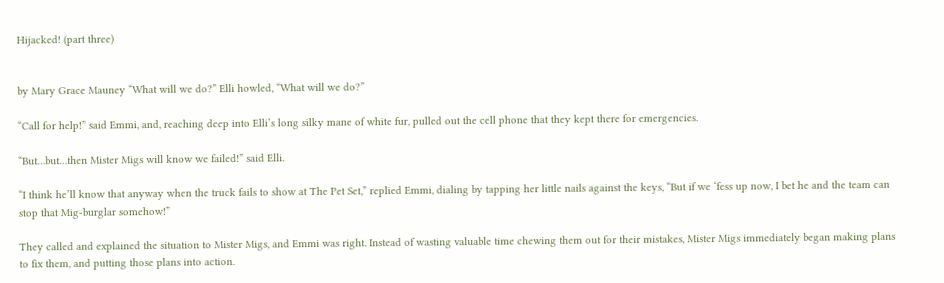Hijacked! (part three)


by Mary Grace Mauney “What will we do?” Elli howled, “What will we do?”

“Call for help!” said Emmi, and, reaching deep into Elli’s long silky mane of white fur, pulled out the cell phone that they kept there for emergencies.

“But…but…then Mister Migs will know we failed!” said Elli.

“I think he’ll know that anyway when the truck fails to show at The Pet Set,” replied Emmi, dialing by tapping her little nails against the keys, “But if we ‘fess up now, I bet he and the team can stop that Mig-burglar somehow!”

They called and explained the situation to Mister Migs, and Emmi was right. Instead of wasting valuable time chewing them out for their mistakes, Mister Migs immediately began making plans to fix them, and putting those plans into action.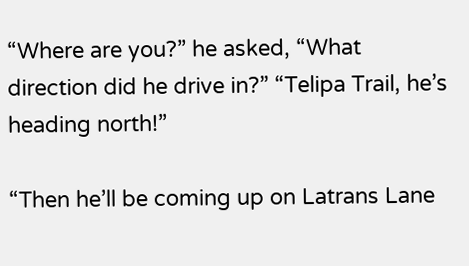“Where are you?” he asked, “What direction did he drive in?” “Telipa Trail, he’s heading north!”

“Then he’ll be coming up on Latrans Lane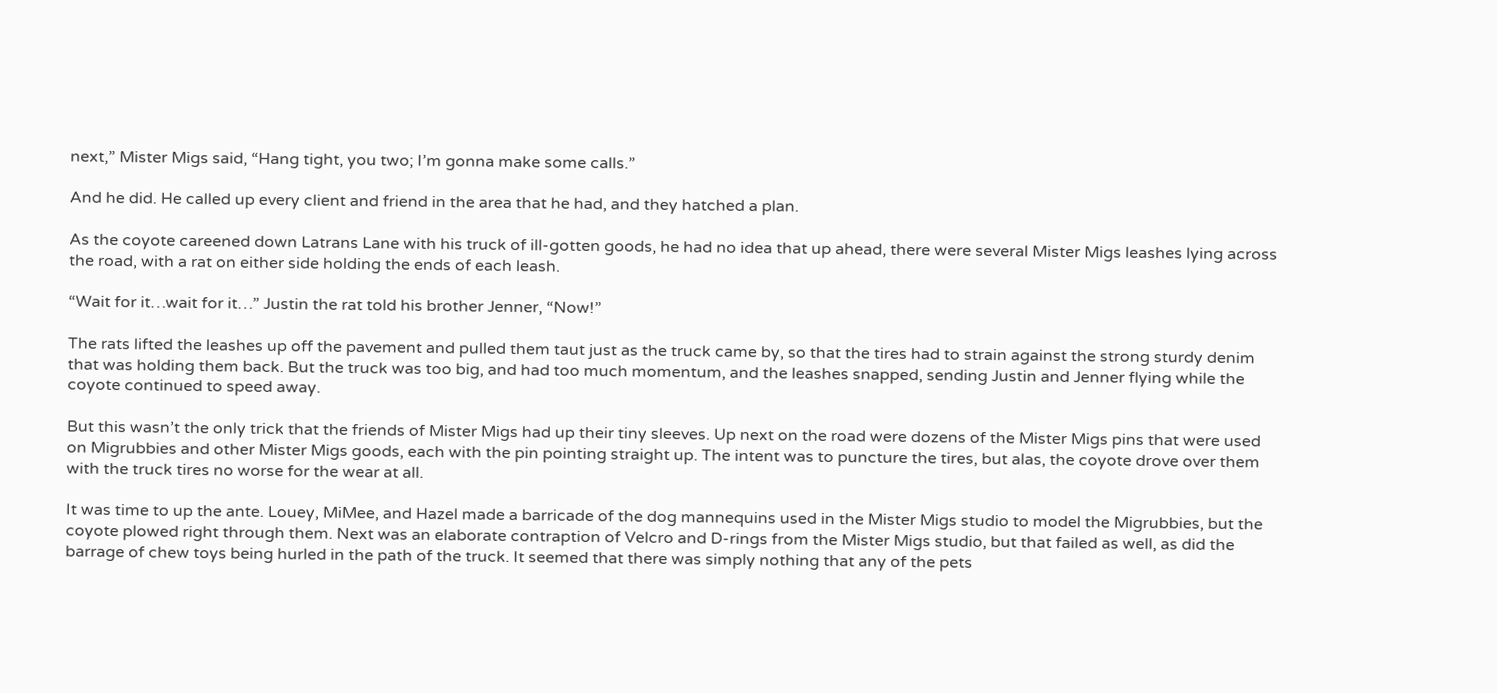next,” Mister Migs said, “Hang tight, you two; I’m gonna make some calls.”

And he did. He called up every client and friend in the area that he had, and they hatched a plan.

As the coyote careened down Latrans Lane with his truck of ill-gotten goods, he had no idea that up ahead, there were several Mister Migs leashes lying across the road, with a rat on either side holding the ends of each leash.

“Wait for it…wait for it…” Justin the rat told his brother Jenner, “Now!”

The rats lifted the leashes up off the pavement and pulled them taut just as the truck came by, so that the tires had to strain against the strong sturdy denim that was holding them back. But the truck was too big, and had too much momentum, and the leashes snapped, sending Justin and Jenner flying while the coyote continued to speed away.

But this wasn’t the only trick that the friends of Mister Migs had up their tiny sleeves. Up next on the road were dozens of the Mister Migs pins that were used on Migrubbies and other Mister Migs goods, each with the pin pointing straight up. The intent was to puncture the tires, but alas, the coyote drove over them with the truck tires no worse for the wear at all.

It was time to up the ante. Louey, MiMee, and Hazel made a barricade of the dog mannequins used in the Mister Migs studio to model the Migrubbies, but the coyote plowed right through them. Next was an elaborate contraption of Velcro and D-rings from the Mister Migs studio, but that failed as well, as did the barrage of chew toys being hurled in the path of the truck. It seemed that there was simply nothing that any of the pets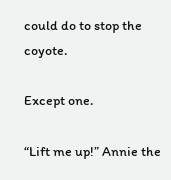could do to stop the coyote.

Except one.

“Lift me up!” Annie the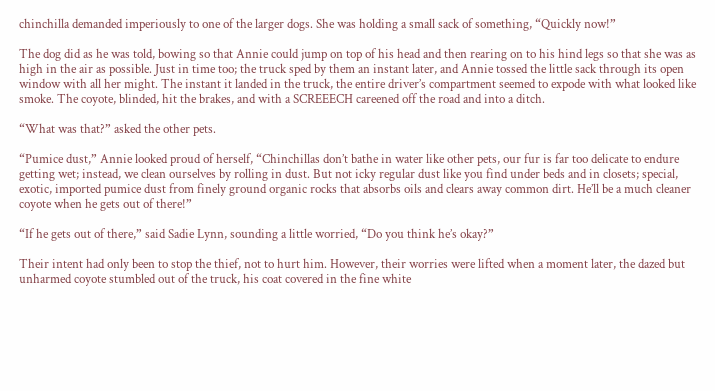chinchilla demanded imperiously to one of the larger dogs. She was holding a small sack of something, “Quickly now!”

The dog did as he was told, bowing so that Annie could jump on top of his head and then rearing on to his hind legs so that she was as high in the air as possible. Just in time too; the truck sped by them an instant later, and Annie tossed the little sack through its open window with all her might. The instant it landed in the truck, the entire driver’s compartment seemed to expode with what looked like smoke. The coyote, blinded, hit the brakes, and with a SCREEECH careened off the road and into a ditch.

“What was that?” asked the other pets.

“Pumice dust,” Annie looked proud of herself, “Chinchillas don’t bathe in water like other pets, our fur is far too delicate to endure getting wet; instead, we clean ourselves by rolling in dust. But not icky regular dust like you find under beds and in closets; special, exotic, imported pumice dust from finely ground organic rocks that absorbs oils and clears away common dirt. He’ll be a much cleaner coyote when he gets out of there!”

“If he gets out of there,” said Sadie Lynn, sounding a little worried, “Do you think he’s okay?”

Their intent had only been to stop the thief, not to hurt him. However, their worries were lifted when a moment later, the dazed but unharmed coyote stumbled out of the truck, his coat covered in the fine white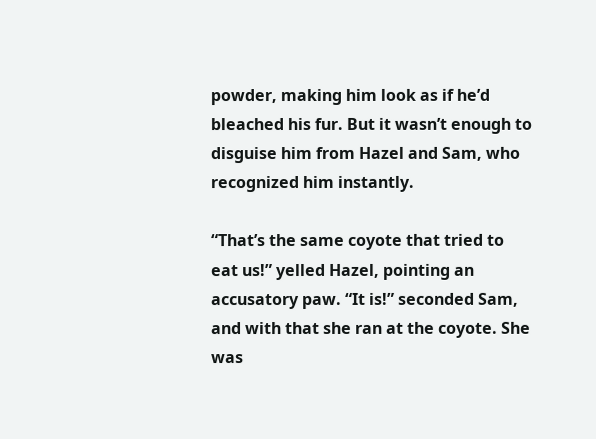powder, making him look as if he’d bleached his fur. But it wasn’t enough to disguise him from Hazel and Sam, who recognized him instantly.

“That’s the same coyote that tried to eat us!” yelled Hazel, pointing an accusatory paw. “It is!” seconded Sam, and with that she ran at the coyote. She was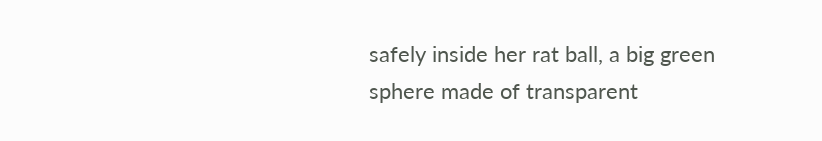safely inside her rat ball, a big green sphere made of transparent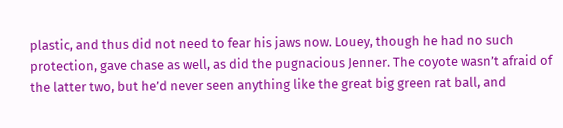plastic, and thus did not need to fear his jaws now. Louey, though he had no such protection, gave chase as well, as did the pugnacious Jenner. The coyote wasn’t afraid of the latter two, but he’d never seen anything like the great big green rat ball, and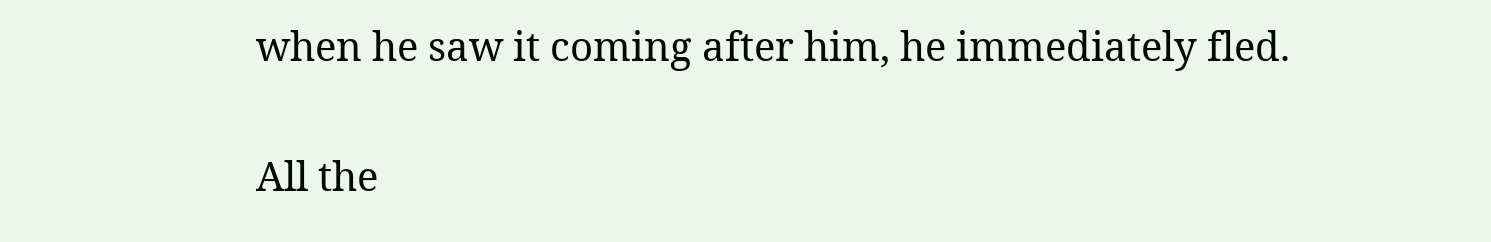when he saw it coming after him, he immediately fled.

All the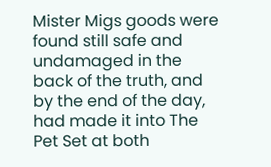Mister Migs goods were found still safe and undamaged in the back of the truth, and by the end of the day, had made it into The Pet Set at both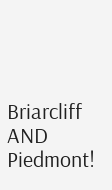Briarcliff AND Piedmont!